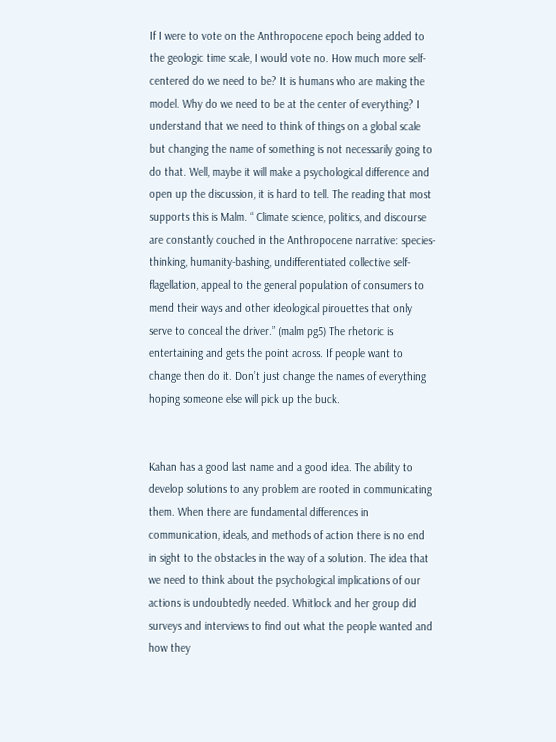If I were to vote on the Anthropocene epoch being added to the geologic time scale, I would vote no. How much more self-centered do we need to be? It is humans who are making the model. Why do we need to be at the center of everything? I understand that we need to think of things on a global scale but changing the name of something is not necessarily going to do that. Well, maybe it will make a psychological difference and open up the discussion, it is hard to tell. The reading that most supports this is Malm. “ Climate science, politics, and discourse are constantly couched in the Anthropocene narrative: species-thinking, humanity-bashing, undifferentiated collective self-flagellation, appeal to the general population of consumers to mend their ways and other ideological pirouettes that only serve to conceal the driver.” (malm pg5) The rhetoric is entertaining and gets the point across. If people want to change then do it. Don’t just change the names of everything hoping someone else will pick up the buck.


Kahan has a good last name and a good idea. The ability to develop solutions to any problem are rooted in communicating them. When there are fundamental differences in communication, ideals, and methods of action there is no end in sight to the obstacles in the way of a solution. The idea that we need to think about the psychological implications of our actions is undoubtedly needed. Whitlock and her group did surveys and interviews to find out what the people wanted and how they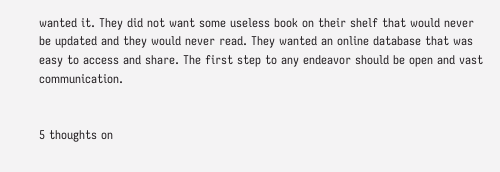wanted it. They did not want some useless book on their shelf that would never be updated and they would never read. They wanted an online database that was easy to access and share. The first step to any endeavor should be open and vast communication.


5 thoughts on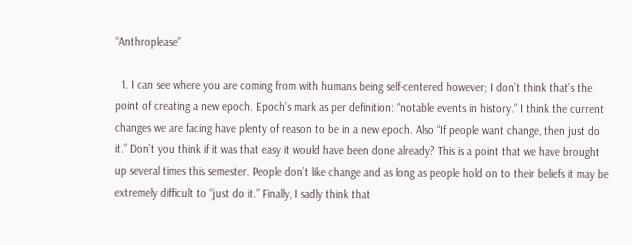“Anthroplease”

  1. I can see where you are coming from with humans being self-centered however; I don’t think that’s the point of creating a new epoch. Epoch’s mark as per definition: “notable events in history.” I think the current changes we are facing have plenty of reason to be in a new epoch. Also “If people want change, then just do it.” Don’t you think if it was that easy it would have been done already? This is a point that we have brought up several times this semester. People don’t like change and as long as people hold on to their beliefs it may be extremely difficult to “just do it.” Finally, I sadly think that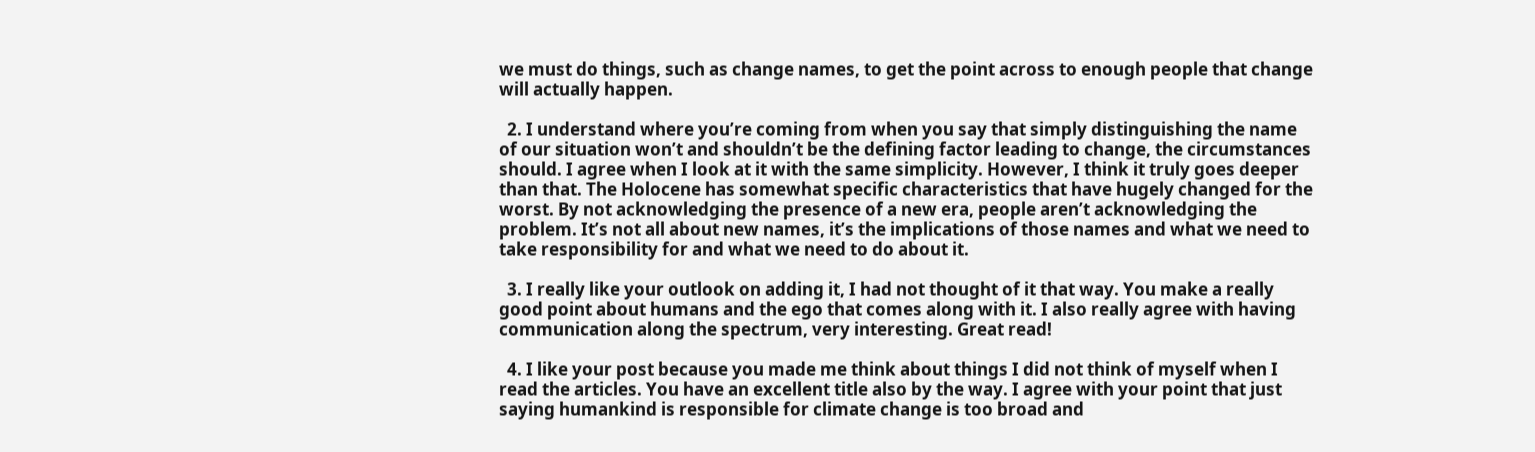we must do things, such as change names, to get the point across to enough people that change will actually happen.

  2. I understand where you’re coming from when you say that simply distinguishing the name of our situation won’t and shouldn’t be the defining factor leading to change, the circumstances should. I agree when I look at it with the same simplicity. However, I think it truly goes deeper than that. The Holocene has somewhat specific characteristics that have hugely changed for the worst. By not acknowledging the presence of a new era, people aren’t acknowledging the problem. It’s not all about new names, it’s the implications of those names and what we need to take responsibility for and what we need to do about it.

  3. I really like your outlook on adding it, I had not thought of it that way. You make a really good point about humans and the ego that comes along with it. I also really agree with having communication along the spectrum, very interesting. Great read!

  4. I like your post because you made me think about things I did not think of myself when I read the articles. You have an excellent title also by the way. I agree with your point that just saying humankind is responsible for climate change is too broad and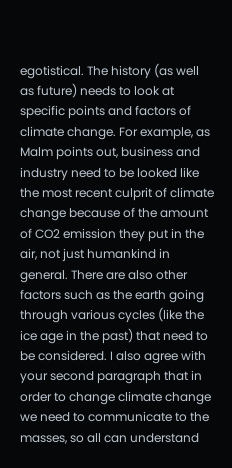egotistical. The history (as well as future) needs to look at specific points and factors of climate change. For example, as Malm points out, business and industry need to be looked like the most recent culprit of climate change because of the amount of CO2 emission they put in the air, not just humankind in general. There are also other factors such as the earth going through various cycles (like the ice age in the past) that need to be considered. I also agree with your second paragraph that in order to change climate change we need to communicate to the masses, so all can understand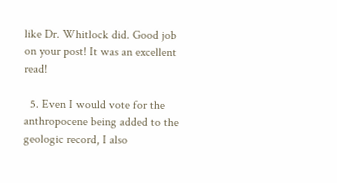like Dr. Whitlock did. Good job on your post! It was an excellent read!

  5. Even I would vote for the anthropocene being added to the geologic record, I also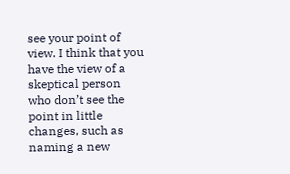see your point of view. I think that you have the view of a skeptical person who don’t see the point in little changes, such as naming a new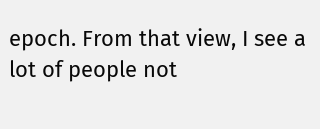epoch. From that view, I see a lot of people not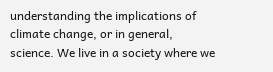understanding the implications of climate change, or in general, science. We live in a society where we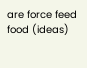are force feed food (ideas)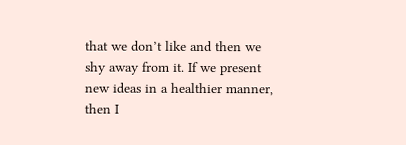that we don’t like and then we shy away from it. If we present new ideas in a healthier manner, then I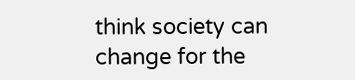think society can change for the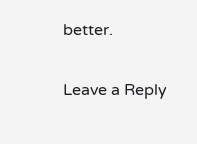better.

Leave a Reply